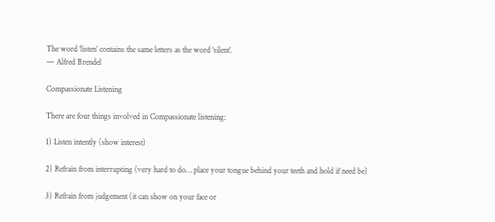The word ‘listen’ contains the same letters as the word ‘silent’.
— Alfred Brendel

Compassionate Listening

There are four things involved in Compassionate listening:

1) Listen intently (show interest)

2) Refrain from interrupting (very hard to do… place your tongue behind your teeth and hold if need be)

3) Refrain from judgement (it can show on your face or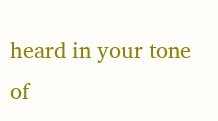heard in your tone of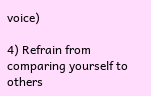voice)

4) Refrain from comparing yourself to others